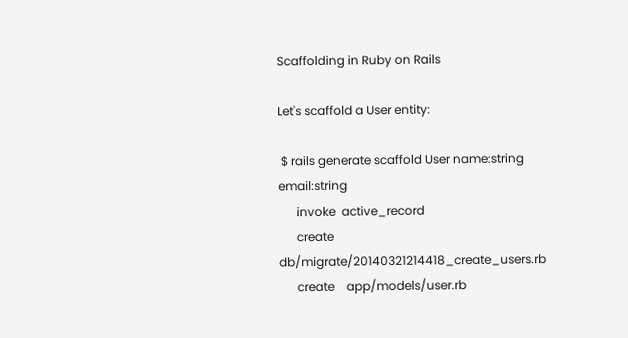Scaffolding in Ruby on Rails

Let's scaffold a User entity:

 $ rails generate scaffold User name:string email:string
      invoke  active_record
      create    db/migrate/20140321214418_create_users.rb
      create    app/models/user.rb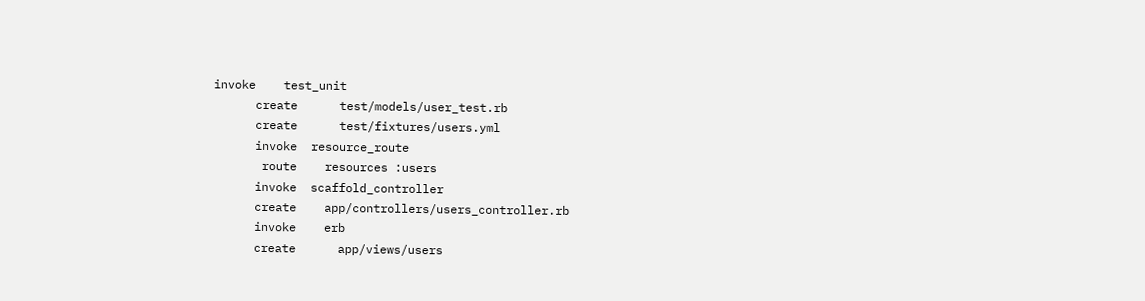invoke    test_unit
      create      test/models/user_test.rb
      create      test/fixtures/users.yml
      invoke  resource_route
       route    resources :users
      invoke  scaffold_controller
      create    app/controllers/users_controller.rb
      invoke    erb
      create      app/views/users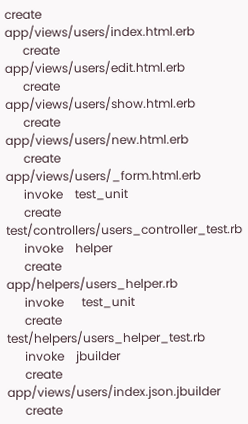create      app/views/users/index.html.erb
      create      app/views/users/edit.html.erb
      create      app/views/users/show.html.erb
      create      app/views/users/new.html.erb
      create      app/views/users/_form.html.erb
      invoke    test_unit
      create      test/controllers/users_controller_test.rb
      invoke    helper
      create      app/helpers/users_helper.rb
      invoke      test_unit
      create        test/helpers/users_helper_test.rb
      invoke    jbuilder
      create      app/views/users/index.json.jbuilder
      create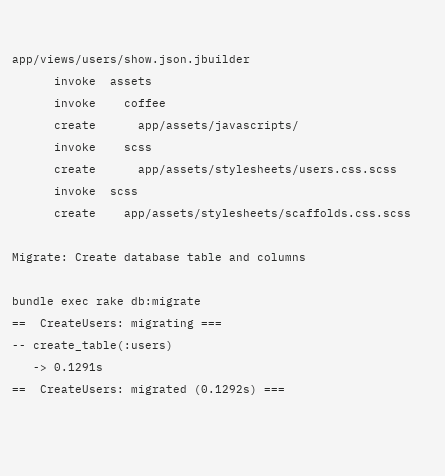app/views/users/show.json.jbuilder
      invoke  assets
      invoke    coffee
      create      app/assets/javascripts/
      invoke    scss
      create      app/assets/stylesheets/users.css.scss
      invoke  scss
      create    app/assets/stylesheets/scaffolds.css.scss

Migrate: Create database table and columns

bundle exec rake db:migrate
==  CreateUsers: migrating ===
-- create_table(:users)
   -> 0.1291s
==  CreateUsers: migrated (0.1292s) ===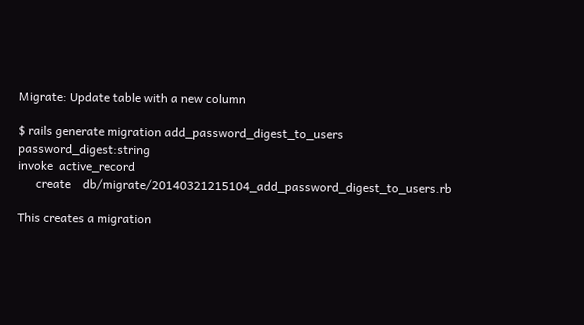Migrate: Update table with a new column

$ rails generate migration add_password_digest_to_users password_digest:string
invoke  active_record
      create    db/migrate/20140321215104_add_password_digest_to_users.rb

This creates a migration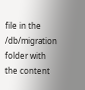file in the /db/migration folder with the content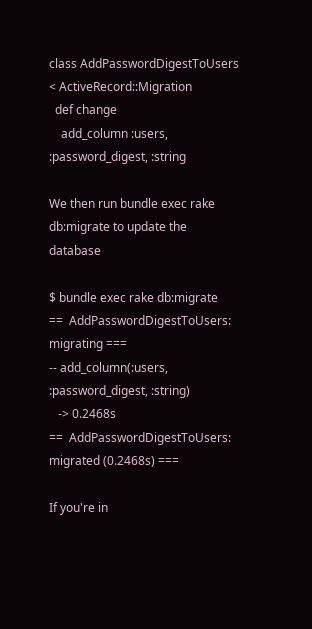class AddPasswordDigestToUsers < ActiveRecord::Migration
  def change
    add_column :users, :password_digest, :string

We then run bundle exec rake db:migrate to update the database

$ bundle exec rake db:migrate
==  AddPasswordDigestToUsers: migrating ===
-- add_column(:users, :password_digest, :string)
   -> 0.2468s
==  AddPasswordDigestToUsers: migrated (0.2468s) ===

If you're in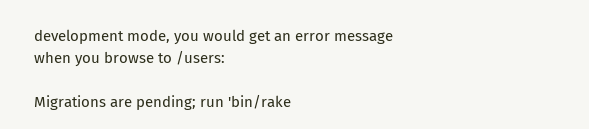development mode, you would get an error message when you browse to /users:

Migrations are pending; run 'bin/rake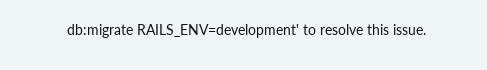db:migrate RAILS_ENV=development' to resolve this issue.